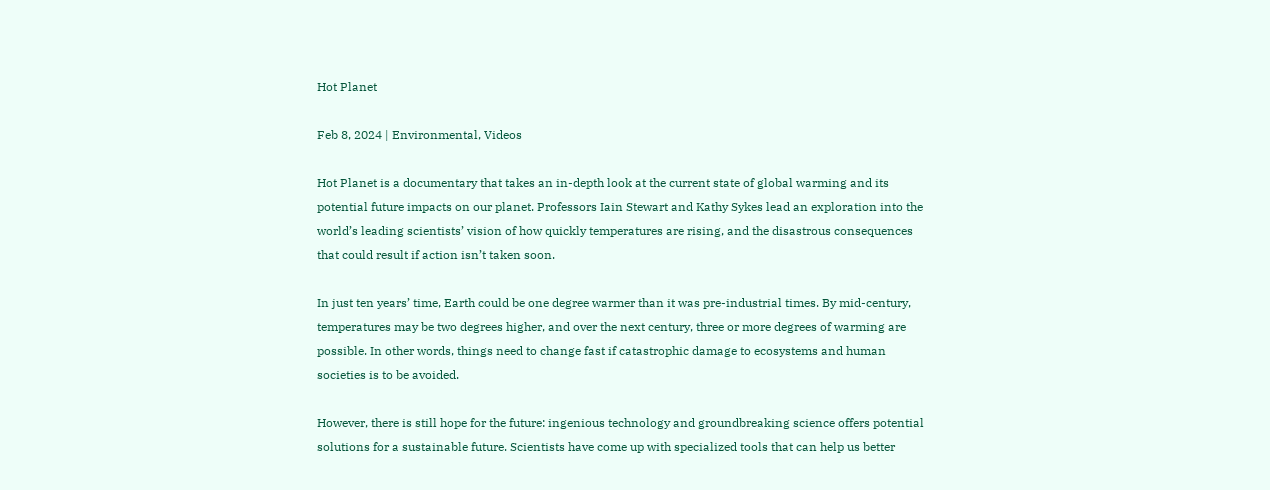Hot Planet

Feb 8, 2024 | Environmental, Videos

Hot Planet is a documentary that takes an in-depth look at the current state of global warming and its potential future impacts on our planet. Professors Iain Stewart and Kathy Sykes lead an exploration into the world’s leading scientists’ vision of how quickly temperatures are rising, and the disastrous consequences that could result if action isn’t taken soon.

In just ten years’ time, Earth could be one degree warmer than it was pre-industrial times. By mid-century, temperatures may be two degrees higher, and over the next century, three or more degrees of warming are possible. In other words, things need to change fast if catastrophic damage to ecosystems and human societies is to be avoided.

However, there is still hope for the future: ingenious technology and groundbreaking science offers potential solutions for a sustainable future. Scientists have come up with specialized tools that can help us better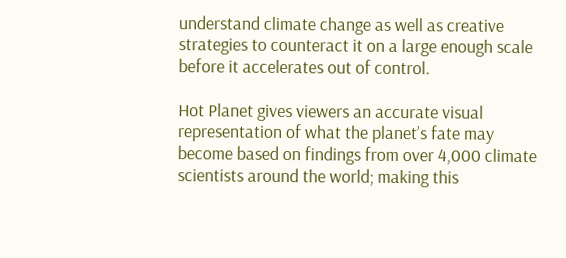understand climate change as well as creative strategies to counteract it on a large enough scale before it accelerates out of control.

Hot Planet gives viewers an accurate visual representation of what the planet’s fate may become based on findings from over 4,000 climate scientists around the world; making this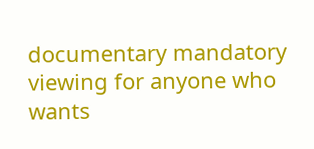documentary mandatory viewing for anyone who wants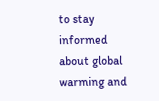to stay informed about global warming and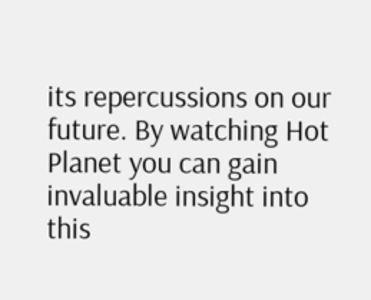its repercussions on our future. By watching Hot Planet you can gain invaluable insight into this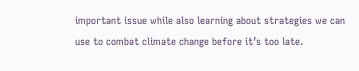important issue while also learning about strategies we can use to combat climate change before it’s too late.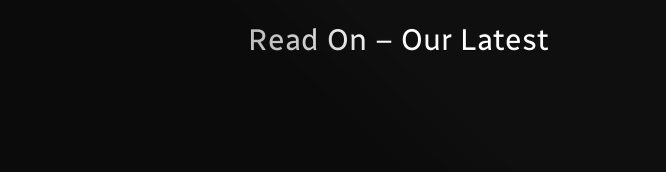Read On – Our Latest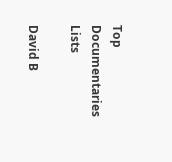Top Documentaries Lists

David B